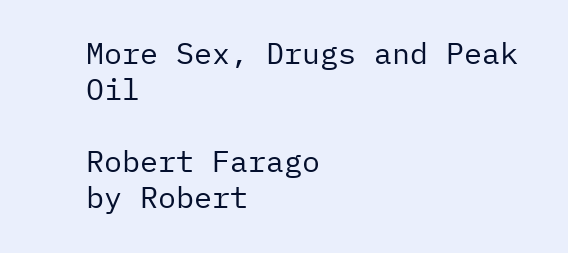More Sex, Drugs and Peak Oil

Robert Farago
by Robert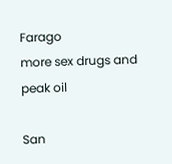Farago
more sex drugs and peak oil

San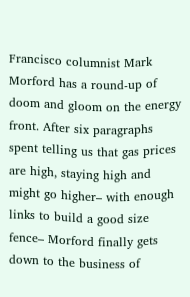Francisco columnist Mark Morford has a round-up of doom and gloom on the energy front. After six paragraphs spent telling us that gas prices are high, staying high and might go higher– with enough links to build a good size fence– Morford finally gets down to the business of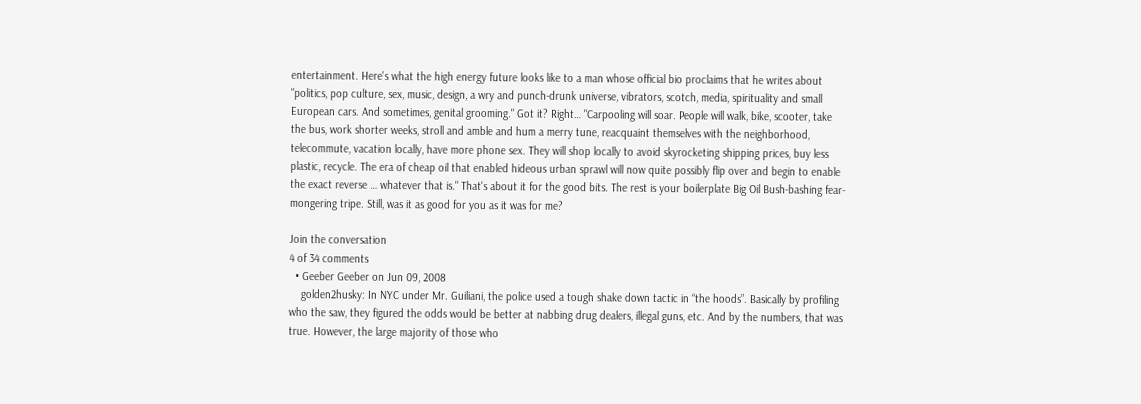entertainment. Here's what the high energy future looks like to a man whose official bio proclaims that he writes about "politics, pop culture, sex, music, design, a wry and punch-drunk universe, vibrators, scotch, media, spirituality and small European cars. And sometimes, genital grooming." Got it? Right… "Carpooling will soar. People will walk, bike, scooter, take the bus, work shorter weeks, stroll and amble and hum a merry tune, reacquaint themselves with the neighborhood, telecommute, vacation locally, have more phone sex. They will shop locally to avoid skyrocketing shipping prices, buy less plastic, recycle. The era of cheap oil that enabled hideous urban sprawl will now quite possibly flip over and begin to enable the exact reverse … whatever that is." That's about it for the good bits. The rest is your boilerplate Big Oil Bush-bashing fear-mongering tripe. Still, was it as good for you as it was for me?

Join the conversation
4 of 34 comments
  • Geeber Geeber on Jun 09, 2008
    golden2husky: In NYC under Mr. Guiliani, the police used a tough shake down tactic in “the hoods”. Basically by profiling who the saw, they figured the odds would be better at nabbing drug dealers, illegal guns, etc. And by the numbers, that was true. However, the large majority of those who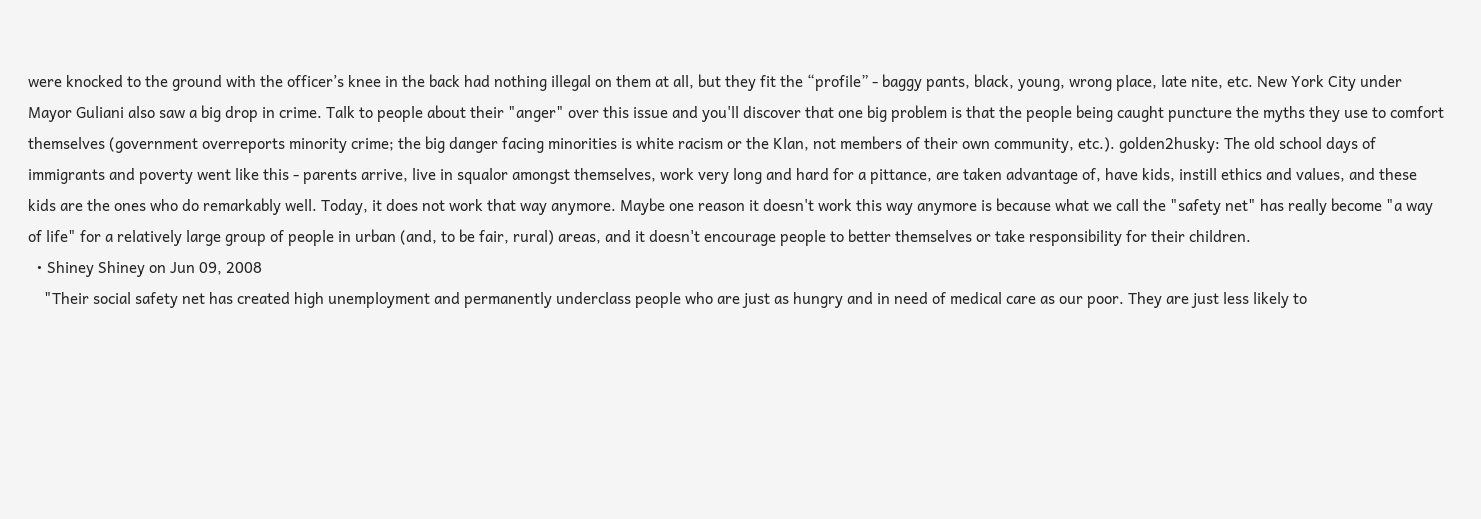were knocked to the ground with the officer’s knee in the back had nothing illegal on them at all, but they fit the “profile” - baggy pants, black, young, wrong place, late nite, etc. New York City under Mayor Guliani also saw a big drop in crime. Talk to people about their "anger" over this issue and you'll discover that one big problem is that the people being caught puncture the myths they use to comfort themselves (government overreports minority crime; the big danger facing minorities is white racism or the Klan, not members of their own community, etc.). golden2husky: The old school days of immigrants and poverty went like this - parents arrive, live in squalor amongst themselves, work very long and hard for a pittance, are taken advantage of, have kids, instill ethics and values, and these kids are the ones who do remarkably well. Today, it does not work that way anymore. Maybe one reason it doesn't work this way anymore is because what we call the "safety net" has really become "a way of life" for a relatively large group of people in urban (and, to be fair, rural) areas, and it doesn't encourage people to better themselves or take responsibility for their children.
  • Shiney Shiney on Jun 09, 2008
    "Their social safety net has created high unemployment and permanently underclass people who are just as hungry and in need of medical care as our poor. They are just less likely to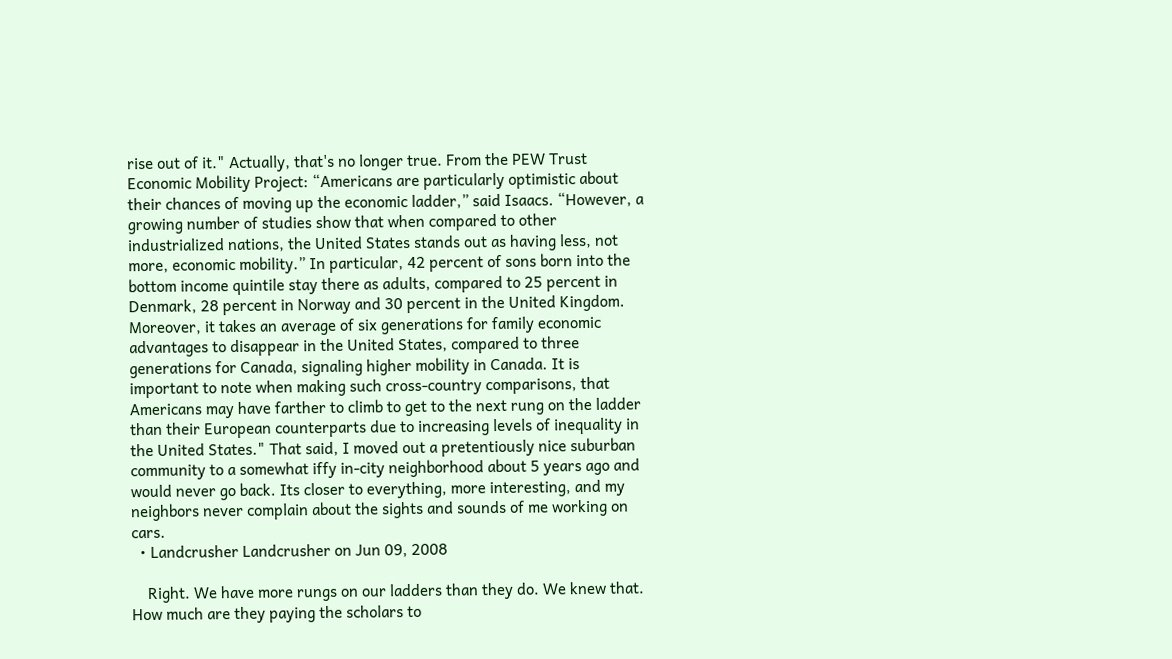rise out of it." Actually, that's no longer true. From the PEW Trust Economic Mobility Project: “Americans are particularly optimistic about their chances of moving up the economic ladder,” said Isaacs. “However, a growing number of studies show that when compared to other industrialized nations, the United States stands out as having less, not more, economic mobility.” In particular, 42 percent of sons born into the bottom income quintile stay there as adults, compared to 25 percent in Denmark, 28 percent in Norway and 30 percent in the United Kingdom. Moreover, it takes an average of six generations for family economic advantages to disappear in the United States, compared to three generations for Canada, signaling higher mobility in Canada. It is important to note when making such cross-country comparisons, that Americans may have farther to climb to get to the next rung on the ladder than their European counterparts due to increasing levels of inequality in the United States." That said, I moved out a pretentiously nice suburban community to a somewhat iffy in-city neighborhood about 5 years ago and would never go back. Its closer to everything, more interesting, and my neighbors never complain about the sights and sounds of me working on cars.
  • Landcrusher Landcrusher on Jun 09, 2008

    Right. We have more rungs on our ladders than they do. We knew that. How much are they paying the scholars to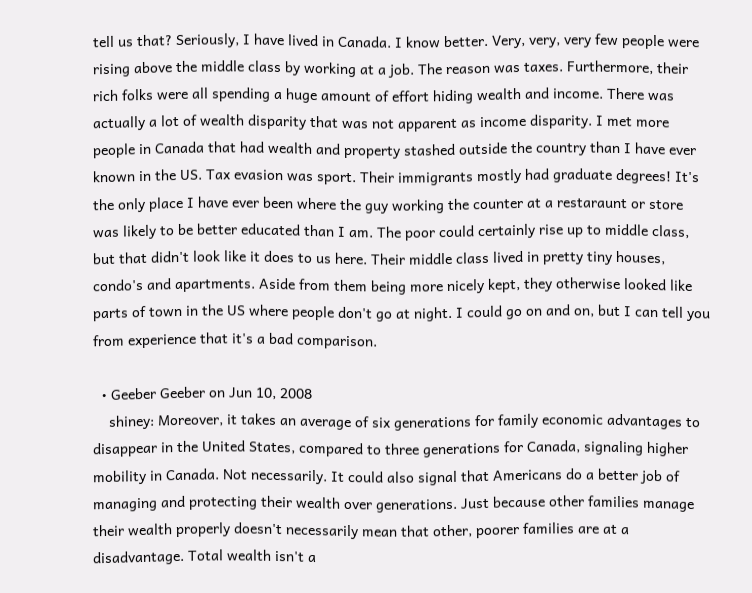tell us that? Seriously, I have lived in Canada. I know better. Very, very, very few people were rising above the middle class by working at a job. The reason was taxes. Furthermore, their rich folks were all spending a huge amount of effort hiding wealth and income. There was actually a lot of wealth disparity that was not apparent as income disparity. I met more people in Canada that had wealth and property stashed outside the country than I have ever known in the US. Tax evasion was sport. Their immigrants mostly had graduate degrees! It's the only place I have ever been where the guy working the counter at a restaraunt or store was likely to be better educated than I am. The poor could certainly rise up to middle class, but that didn't look like it does to us here. Their middle class lived in pretty tiny houses, condo's and apartments. Aside from them being more nicely kept, they otherwise looked like parts of town in the US where people don't go at night. I could go on and on, but I can tell you from experience that it's a bad comparison.

  • Geeber Geeber on Jun 10, 2008
    shiney: Moreover, it takes an average of six generations for family economic advantages to disappear in the United States, compared to three generations for Canada, signaling higher mobility in Canada. Not necessarily. It could also signal that Americans do a better job of managing and protecting their wealth over generations. Just because other families manage their wealth properly doesn't necessarily mean that other, poorer families are at a disadvantage. Total wealth isn't a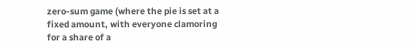zero-sum game (where the pie is set at a fixed amount, with everyone clamoring for a share of a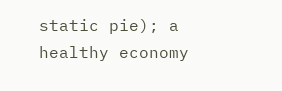static pie); a healthy economy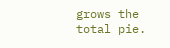grows the total pie.